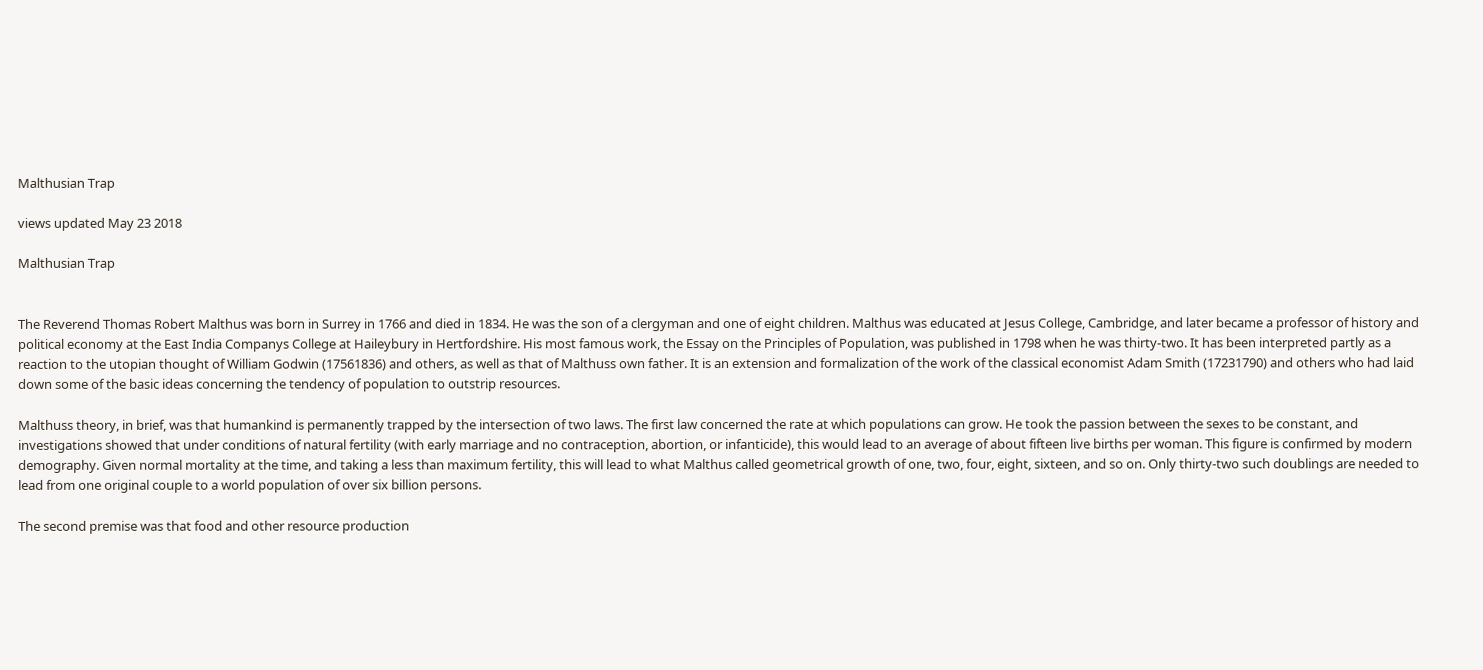Malthusian Trap

views updated May 23 2018

Malthusian Trap


The Reverend Thomas Robert Malthus was born in Surrey in 1766 and died in 1834. He was the son of a clergyman and one of eight children. Malthus was educated at Jesus College, Cambridge, and later became a professor of history and political economy at the East India Companys College at Haileybury in Hertfordshire. His most famous work, the Essay on the Principles of Population, was published in 1798 when he was thirty-two. It has been interpreted partly as a reaction to the utopian thought of William Godwin (17561836) and others, as well as that of Malthuss own father. It is an extension and formalization of the work of the classical economist Adam Smith (17231790) and others who had laid down some of the basic ideas concerning the tendency of population to outstrip resources.

Malthuss theory, in brief, was that humankind is permanently trapped by the intersection of two laws. The first law concerned the rate at which populations can grow. He took the passion between the sexes to be constant, and investigations showed that under conditions of natural fertility (with early marriage and no contraception, abortion, or infanticide), this would lead to an average of about fifteen live births per woman. This figure is confirmed by modern demography. Given normal mortality at the time, and taking a less than maximum fertility, this will lead to what Malthus called geometrical growth of one, two, four, eight, sixteen, and so on. Only thirty-two such doublings are needed to lead from one original couple to a world population of over six billion persons.

The second premise was that food and other resource production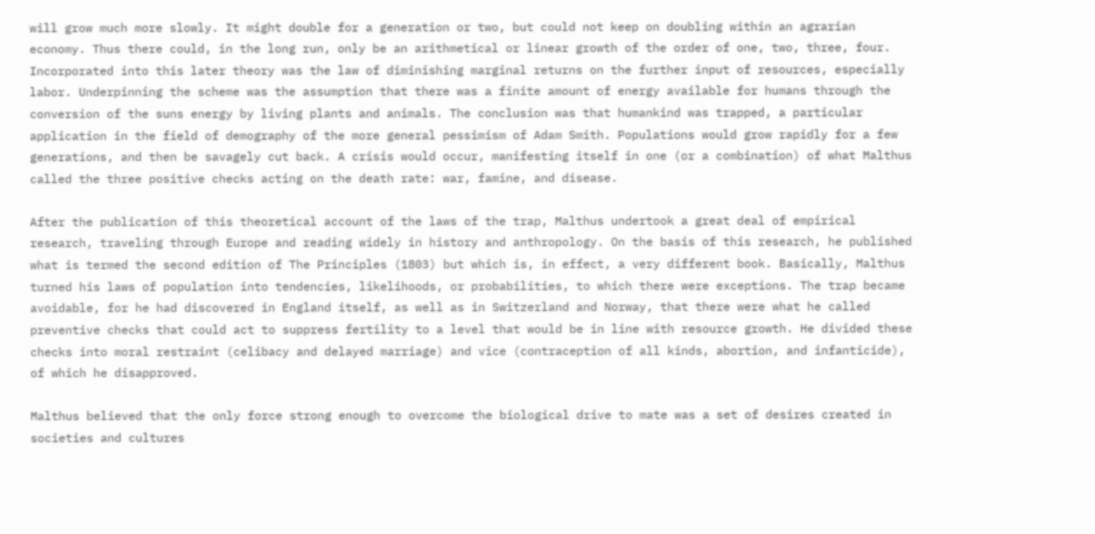will grow much more slowly. It might double for a generation or two, but could not keep on doubling within an agrarian economy. Thus there could, in the long run, only be an arithmetical or linear growth of the order of one, two, three, four. Incorporated into this later theory was the law of diminishing marginal returns on the further input of resources, especially labor. Underpinning the scheme was the assumption that there was a finite amount of energy available for humans through the conversion of the suns energy by living plants and animals. The conclusion was that humankind was trapped, a particular application in the field of demography of the more general pessimism of Adam Smith. Populations would grow rapidly for a few generations, and then be savagely cut back. A crisis would occur, manifesting itself in one (or a combination) of what Malthus called the three positive checks acting on the death rate: war, famine, and disease.

After the publication of this theoretical account of the laws of the trap, Malthus undertook a great deal of empirical research, traveling through Europe and reading widely in history and anthropology. On the basis of this research, he published what is termed the second edition of The Principles (1803) but which is, in effect, a very different book. Basically, Malthus turned his laws of population into tendencies, likelihoods, or probabilities, to which there were exceptions. The trap became avoidable, for he had discovered in England itself, as well as in Switzerland and Norway, that there were what he called preventive checks that could act to suppress fertility to a level that would be in line with resource growth. He divided these checks into moral restraint (celibacy and delayed marriage) and vice (contraception of all kinds, abortion, and infanticide), of which he disapproved.

Malthus believed that the only force strong enough to overcome the biological drive to mate was a set of desires created in societies and cultures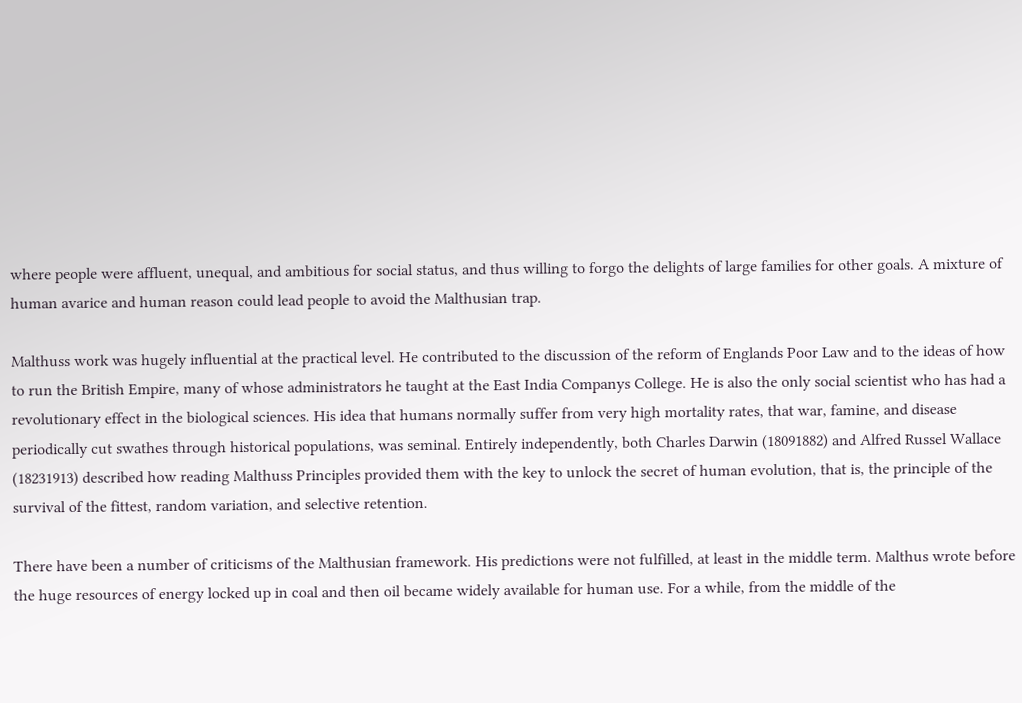where people were affluent, unequal, and ambitious for social status, and thus willing to forgo the delights of large families for other goals. A mixture of human avarice and human reason could lead people to avoid the Malthusian trap.

Malthuss work was hugely influential at the practical level. He contributed to the discussion of the reform of Englands Poor Law and to the ideas of how to run the British Empire, many of whose administrators he taught at the East India Companys College. He is also the only social scientist who has had a revolutionary effect in the biological sciences. His idea that humans normally suffer from very high mortality rates, that war, famine, and disease periodically cut swathes through historical populations, was seminal. Entirely independently, both Charles Darwin (18091882) and Alfred Russel Wallace (18231913) described how reading Malthuss Principles provided them with the key to unlock the secret of human evolution, that is, the principle of the survival of the fittest, random variation, and selective retention.

There have been a number of criticisms of the Malthusian framework. His predictions were not fulfilled, at least in the middle term. Malthus wrote before the huge resources of energy locked up in coal and then oil became widely available for human use. For a while, from the middle of the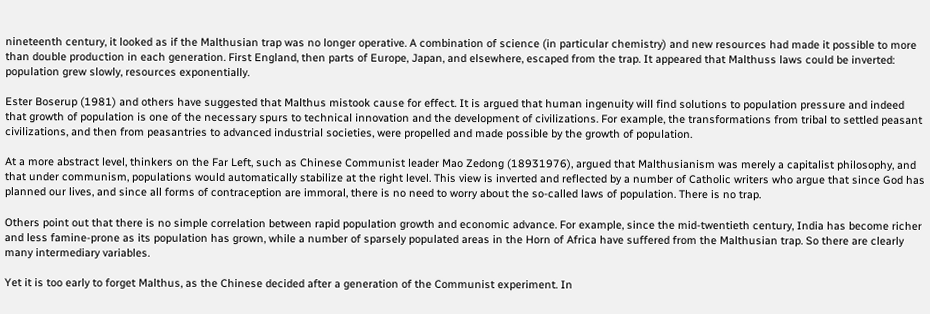nineteenth century, it looked as if the Malthusian trap was no longer operative. A combination of science (in particular chemistry) and new resources had made it possible to more than double production in each generation. First England, then parts of Europe, Japan, and elsewhere, escaped from the trap. It appeared that Malthuss laws could be inverted: population grew slowly, resources exponentially.

Ester Boserup (1981) and others have suggested that Malthus mistook cause for effect. It is argued that human ingenuity will find solutions to population pressure and indeed that growth of population is one of the necessary spurs to technical innovation and the development of civilizations. For example, the transformations from tribal to settled peasant civilizations, and then from peasantries to advanced industrial societies, were propelled and made possible by the growth of population.

At a more abstract level, thinkers on the Far Left, such as Chinese Communist leader Mao Zedong (18931976), argued that Malthusianism was merely a capitalist philosophy, and that under communism, populations would automatically stabilize at the right level. This view is inverted and reflected by a number of Catholic writers who argue that since God has planned our lives, and since all forms of contraception are immoral, there is no need to worry about the so-called laws of population. There is no trap.

Others point out that there is no simple correlation between rapid population growth and economic advance. For example, since the mid-twentieth century, India has become richer and less famine-prone as its population has grown, while a number of sparsely populated areas in the Horn of Africa have suffered from the Malthusian trap. So there are clearly many intermediary variables.

Yet it is too early to forget Malthus, as the Chinese decided after a generation of the Communist experiment. In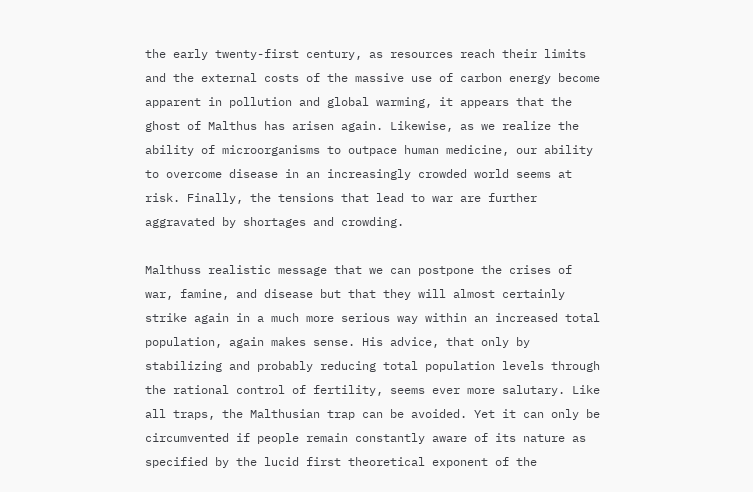the early twenty-first century, as resources reach their limits and the external costs of the massive use of carbon energy become apparent in pollution and global warming, it appears that the ghost of Malthus has arisen again. Likewise, as we realize the ability of microorganisms to outpace human medicine, our ability to overcome disease in an increasingly crowded world seems at risk. Finally, the tensions that lead to war are further aggravated by shortages and crowding.

Malthuss realistic message that we can postpone the crises of war, famine, and disease but that they will almost certainly strike again in a much more serious way within an increased total population, again makes sense. His advice, that only by stabilizing and probably reducing total population levels through the rational control of fertility, seems ever more salutary. Like all traps, the Malthusian trap can be avoided. Yet it can only be circumvented if people remain constantly aware of its nature as specified by the lucid first theoretical exponent of the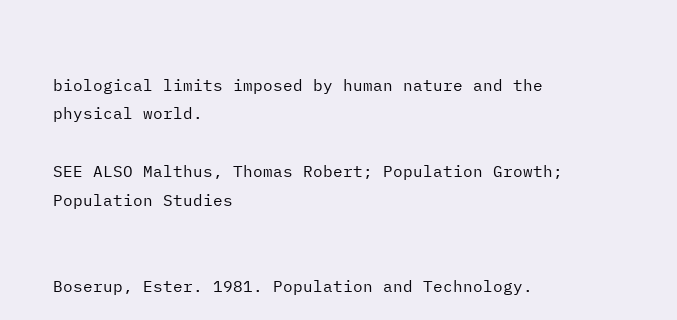biological limits imposed by human nature and the physical world.

SEE ALSO Malthus, Thomas Robert; Population Growth; Population Studies


Boserup, Ester. 1981. Population and Technology.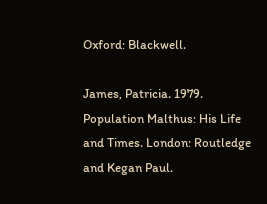Oxford: Blackwell.

James, Patricia. 1979. Population Malthus: His Life and Times. London: Routledge and Kegan Paul.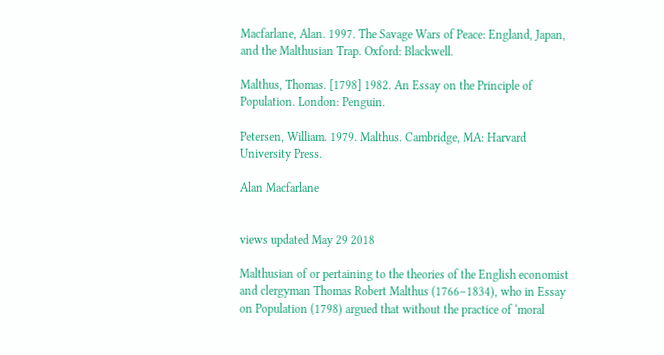Macfarlane, Alan. 1997. The Savage Wars of Peace: England, Japan, and the Malthusian Trap. Oxford: Blackwell.

Malthus, Thomas. [1798] 1982. An Essay on the Principle of Population. London: Penguin.

Petersen, William. 1979. Malthus. Cambridge, MA: Harvard University Press.

Alan Macfarlane


views updated May 29 2018

Malthusian of or pertaining to the theories of the English economist and clergyman Thomas Robert Malthus (1766–1834), who in Essay on Population (1798) argued that without the practice of ‘moral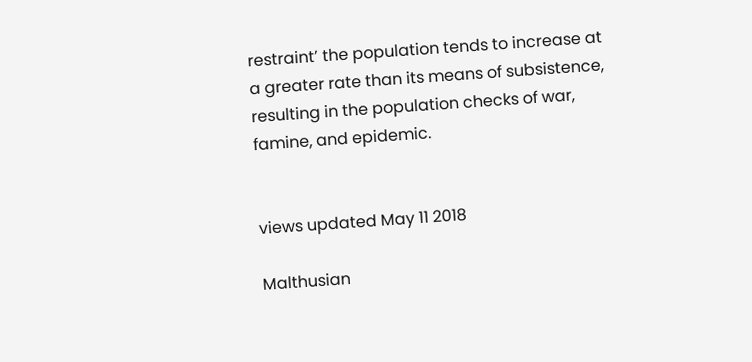restraint’ the population tends to increase at a greater rate than its means of subsistence, resulting in the population checks of war, famine, and epidemic.


views updated May 11 2018

Malthusian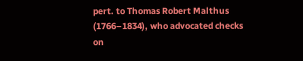pert. to Thomas Robert Malthus (1766–1834), who advocated checks on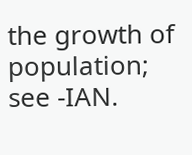the growth of population; see -IAN.